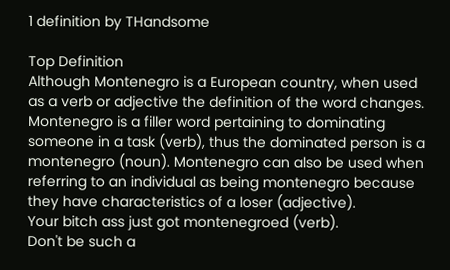1 definition by THandsome

Top Definition
Although Montenegro is a European country, when used as a verb or adjective the definition of the word changes. Montenegro is a filler word pertaining to dominating someone in a task (verb), thus the dominated person is a montenegro (noun). Montenegro can also be used when referring to an individual as being montenegro because they have characteristics of a loser (adjective).
Your bitch ass just got montenegroed (verb).
Don't be such a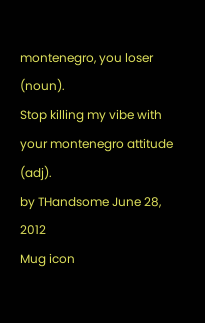montenegro, you loser (noun).
Stop killing my vibe with your montenegro attitude (adj).
by THandsome June 28, 2012
Mug icon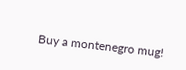Buy a montenegro mug!